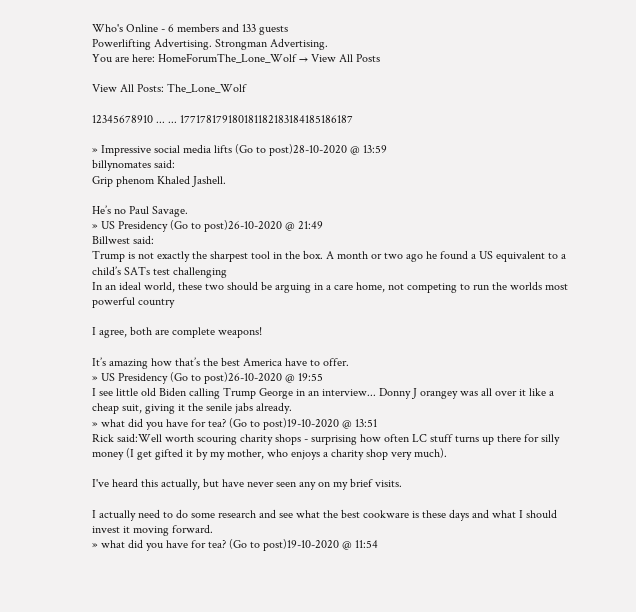Who's Online - 6 members and 133 guests
Powerlifting Advertising. Strongman Advertising.
You are here: HomeForumThe_Lone_Wolf → View All Posts

View All Posts: The_Lone_Wolf

12345678910 ... ... 177178179180181182183184185186187

» Impressive social media lifts (Go to post)28-10-2020 @ 13:59
billynomates said:
Grip phenom Khaled Jashell.

He’s no Paul Savage.
» US Presidency (Go to post)26-10-2020 @ 21:49
Billwest said:
Trump is not exactly the sharpest tool in the box. A month or two ago he found a US equivalent to a child’s SATs test challenging
In an ideal world, these two should be arguing in a care home, not competing to run the worlds most powerful country

I agree, both are complete weapons!

It’s amazing how that’s the best America have to offer.
» US Presidency (Go to post)26-10-2020 @ 19:55
I see little old Biden calling Trump George in an interview... Donny J orangey was all over it like a cheap suit, giving it the senile jabs already.
» what did you have for tea? (Go to post)19-10-2020 @ 13:51
Rick said:Well worth scouring charity shops - surprising how often LC stuff turns up there for silly money (I get gifted it by my mother, who enjoys a charity shop very much).

I've heard this actually, but have never seen any on my brief visits.

I actually need to do some research and see what the best cookware is these days and what I should invest it moving forward.
» what did you have for tea? (Go to post)19-10-2020 @ 11:54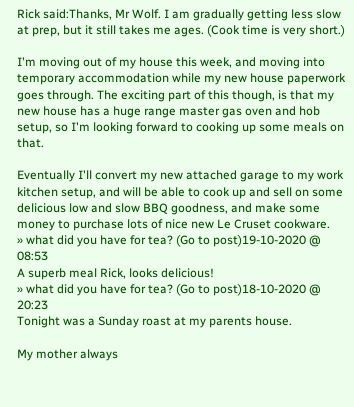Rick said:Thanks, Mr Wolf. I am gradually getting less slow at prep, but it still takes me ages. (Cook time is very short.)

I'm moving out of my house this week, and moving into temporary accommodation while my new house paperwork goes through. The exciting part of this though, is that my new house has a huge range master gas oven and hob setup, so I'm looking forward to cooking up some meals on that.

Eventually I'll convert my new attached garage to my work kitchen setup, and will be able to cook up and sell on some delicious low and slow BBQ goodness, and make some money to purchase lots of nice new Le Cruset cookware.
» what did you have for tea? (Go to post)19-10-2020 @ 08:53
A superb meal Rick, looks delicious!
» what did you have for tea? (Go to post)18-10-2020 @ 20:23
Tonight was a Sunday roast at my parents house.

My mother always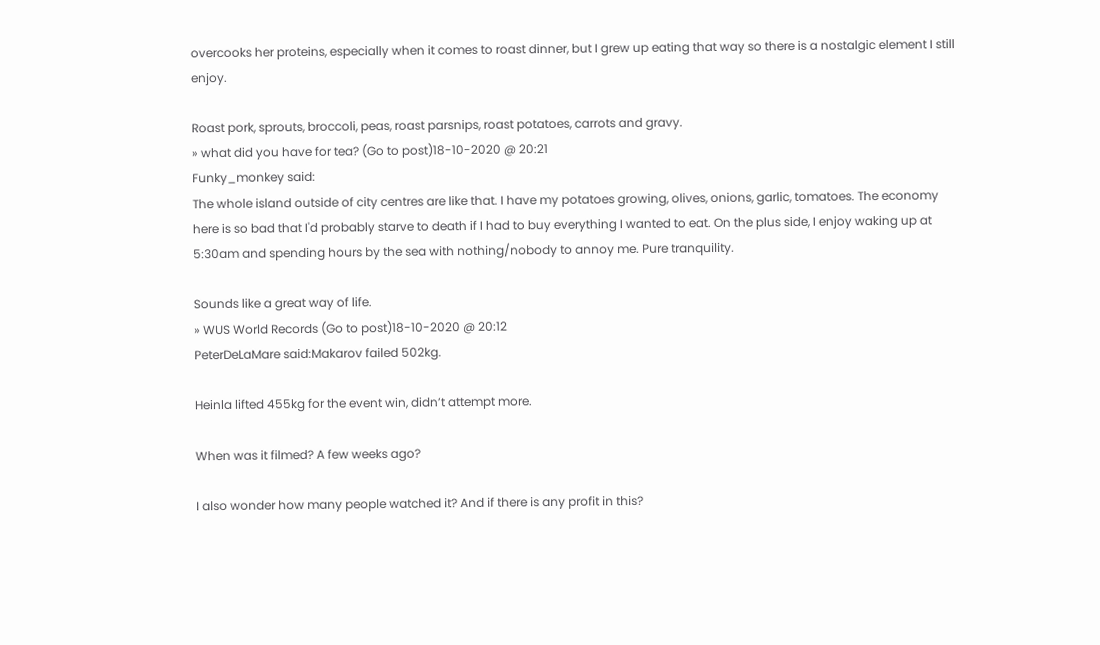overcooks her proteins, especially when it comes to roast dinner, but I grew up eating that way so there is a nostalgic element I still enjoy.

Roast pork, sprouts, broccoli, peas, roast parsnips, roast potatoes, carrots and gravy.
» what did you have for tea? (Go to post)18-10-2020 @ 20:21
Funky_monkey said:
The whole island outside of city centres are like that. I have my potatoes growing, olives, onions, garlic, tomatoes. The economy here is so bad that I'd probably starve to death if I had to buy everything I wanted to eat. On the plus side, I enjoy waking up at 5:30am and spending hours by the sea with nothing/nobody to annoy me. Pure tranquility.

Sounds like a great way of life.
» WUS World Records (Go to post)18-10-2020 @ 20:12
PeterDeLaMare said:Makarov failed 502kg.

Heinla lifted 455kg for the event win, didn’t attempt more.

When was it filmed? A few weeks ago?

I also wonder how many people watched it? And if there is any profit in this?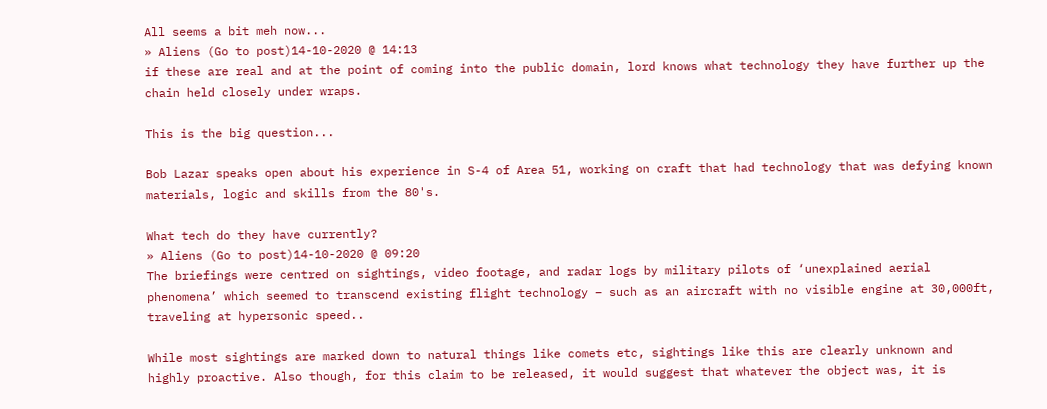All seems a bit meh now...
» Aliens (Go to post)14-10-2020 @ 14:13
if these are real and at the point of coming into the public domain, lord knows what technology they have further up the chain held closely under wraps.

This is the big question...

Bob Lazar speaks open about his experience in S-4 of Area 51, working on craft that had technology that was defying known materials, logic and skills from the 80's.

What tech do they have currently?
» Aliens (Go to post)14-10-2020 @ 09:20
The briefings were centred on sightings, video footage, and radar logs by military pilots of ‘unexplained aerial phenomena’ which seemed to transcend existing flight technology – such as an aircraft with no visible engine at 30,000ft, traveling at hypersonic speed..

While most sightings are marked down to natural things like comets etc, sightings like this are clearly unknown and highly proactive. Also though, for this claim to be released, it would suggest that whatever the object was, it is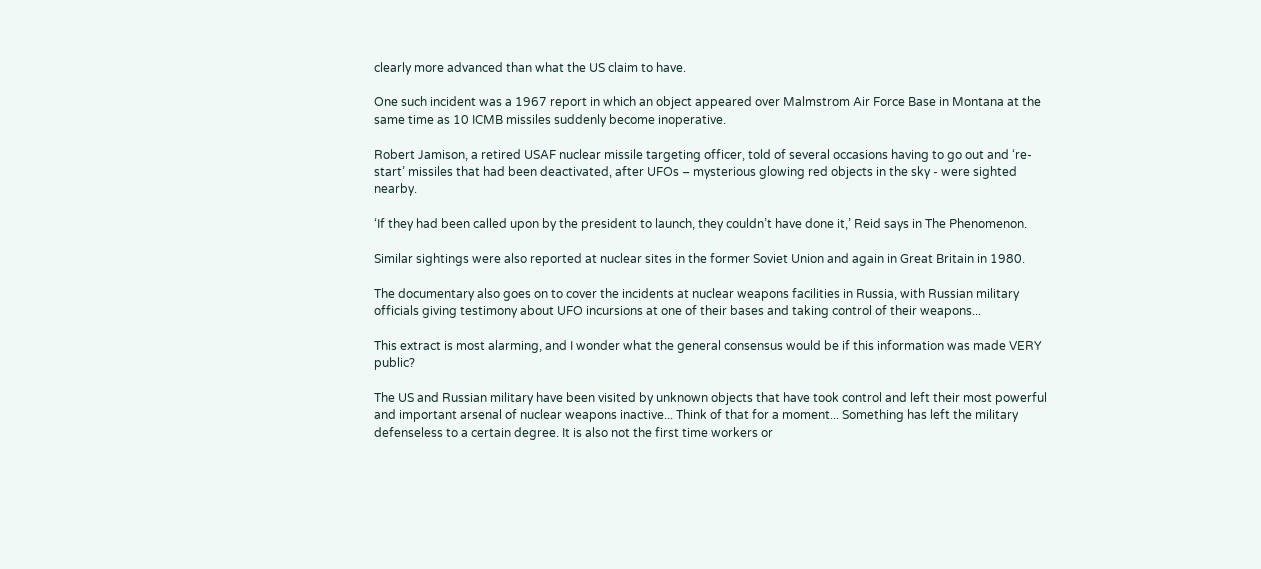clearly more advanced than what the US claim to have.

One such incident was a 1967 report in which an object appeared over Malmstrom Air Force Base in Montana at the same time as 10 ICMB missiles suddenly become inoperative.

Robert Jamison, a retired USAF nuclear missile targeting officer, told of several occasions having to go out and ‘re-start’ missiles that had been deactivated, after UFOs – mysterious glowing red objects in the sky - were sighted nearby.

‘If they had been called upon by the president to launch, they couldn’t have done it,’ Reid says in The Phenomenon.

Similar sightings were also reported at nuclear sites in the former Soviet Union and again in Great Britain in 1980.

The documentary also goes on to cover the incidents at nuclear weapons facilities in Russia, with Russian military officials giving testimony about UFO incursions at one of their bases and taking control of their weapons...

This extract is most alarming, and I wonder what the general consensus would be if this information was made VERY public?

The US and Russian military have been visited by unknown objects that have took control and left their most powerful and important arsenal of nuclear weapons inactive... Think of that for a moment... Something has left the military defenseless to a certain degree. It is also not the first time workers or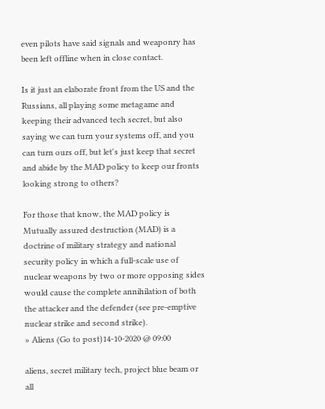even pilots have said signals and weaponry has been left offline when in close contact.

Is it just an elaborate front from the US and the Russians, all playing some metagame and keeping their advanced tech secret, but also saying we can turn your systems off, and you can turn ours off, but let's just keep that secret and abide by the MAD policy to keep our fronts looking strong to others?

For those that know, the MAD policy is Mutually assured destruction (MAD) is a doctrine of military strategy and national security policy in which a full-scale use of nuclear weapons by two or more opposing sides would cause the complete annihilation of both the attacker and the defender (see pre-emptive nuclear strike and second strike).
» Aliens (Go to post)14-10-2020 @ 09:00

aliens, secret military tech, project blue beam or all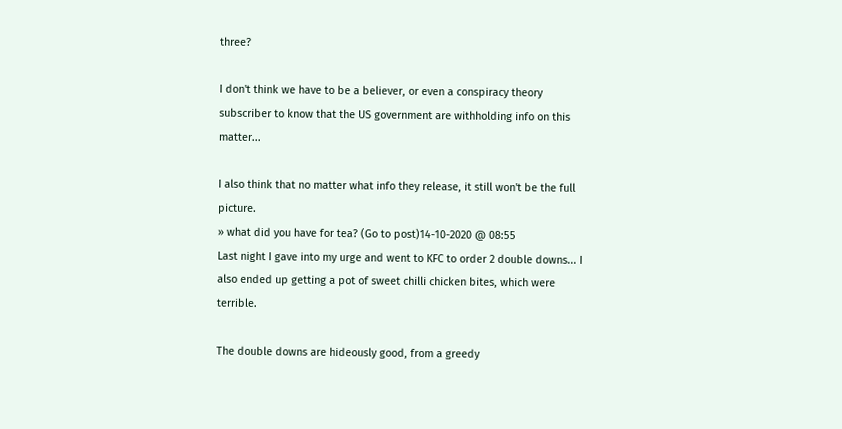three?

I don't think we have to be a believer, or even a conspiracy theory subscriber to know that the US government are withholding info on this matter...

I also think that no matter what info they release, it still won't be the full picture.
» what did you have for tea? (Go to post)14-10-2020 @ 08:55
Last night I gave into my urge and went to KFC to order 2 double downs... I also ended up getting a pot of sweet chilli chicken bites, which were terrible.

The double downs are hideously good, from a greedy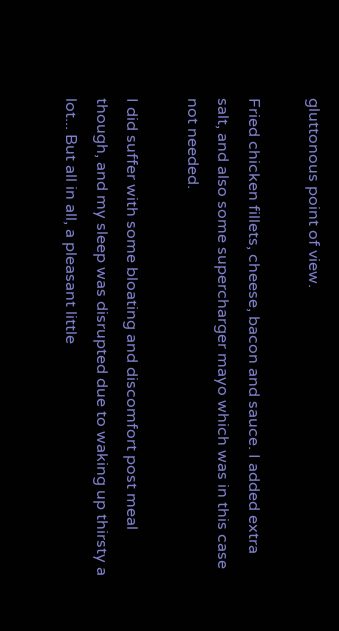gluttonous point of view.

Fried chicken fillets, cheese, bacon and sauce. I added extra salt, and also some supercharger mayo which was in this case not needed.

I did suffer with some bloating and discomfort post meal though, and my sleep was disrupted due to waking up thirsty a lot... But all in all, a pleasant little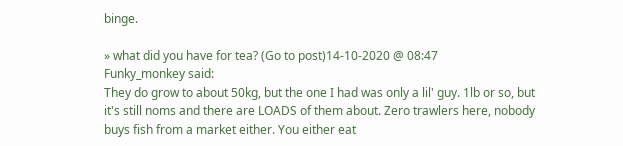binge.

» what did you have for tea? (Go to post)14-10-2020 @ 08:47
Funky_monkey said:
They do grow to about 50kg, but the one I had was only a lil' guy. 1lb or so, but it's still noms and there are LOADS of them about. Zero trawlers here, nobody buys fish from a market either. You either eat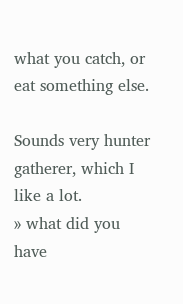what you catch, or eat something else.

Sounds very hunter gatherer, which I like a lot.
» what did you have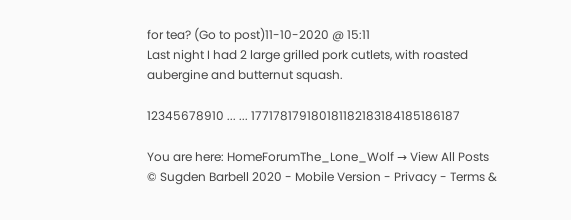for tea? (Go to post)11-10-2020 @ 15:11
Last night I had 2 large grilled pork cutlets, with roasted aubergine and butternut squash.

12345678910 ... ... 177178179180181182183184185186187

You are here: HomeForumThe_Lone_Wolf → View All Posts
© Sugden Barbell 2020 - Mobile Version - Privacy - Terms &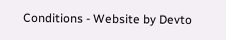Conditions - Website by Devto